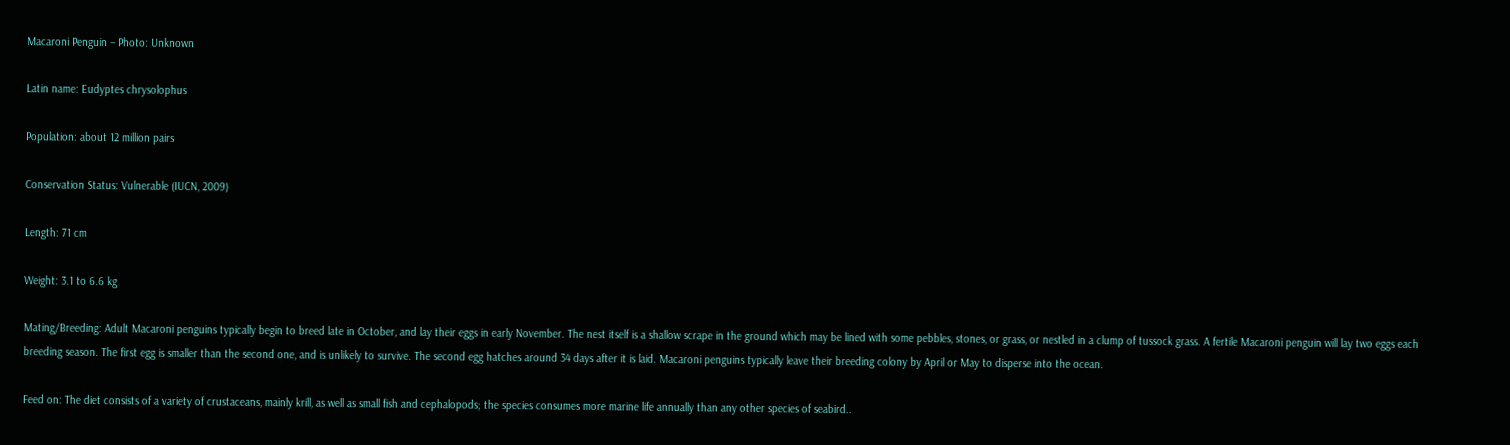Macaroni Penguin – Photo: Unknown

Latin name: Eudyptes chrysolophus

Population: about 12 million pairs

Conservation Status: Vulnerable (IUCN, 2009)

Length: 71 cm

Weight: 3.1 to 6.6 kg

Mating/Breeding: Adult Macaroni penguins typically begin to breed late in October, and lay their eggs in early November. The nest itself is a shallow scrape in the ground which may be lined with some pebbles, stones, or grass, or nestled in a clump of tussock grass. A fertile Macaroni penguin will lay two eggs each breeding season. The first egg is smaller than the second one, and is unlikely to survive. The second egg hatches around 34 days after it is laid. Macaroni penguins typically leave their breeding colony by April or May to disperse into the ocean.

Feed on: The diet consists of a variety of crustaceans, mainly krill, as well as small fish and cephalopods; the species consumes more marine life annually than any other species of seabird..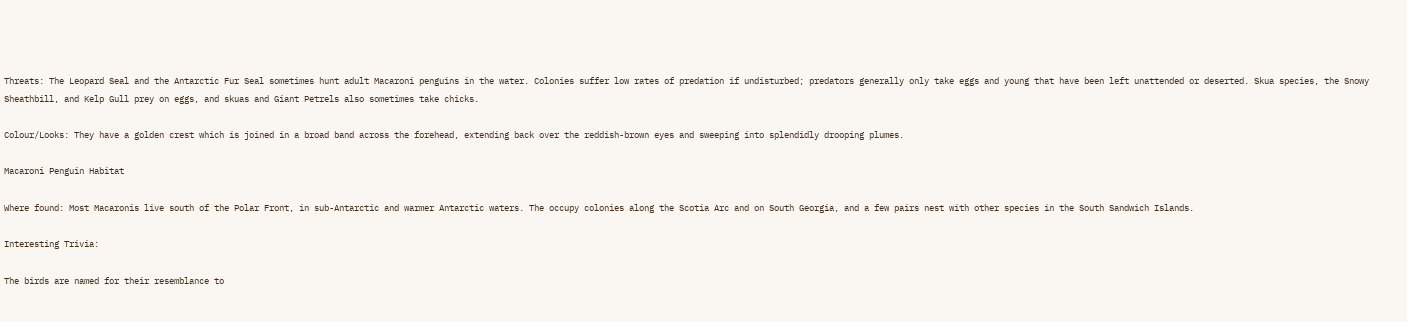Threats: The Leopard Seal and the Antarctic Fur Seal sometimes hunt adult Macaroni penguins in the water. Colonies suffer low rates of predation if undisturbed; predators generally only take eggs and young that have been left unattended or deserted. Skua species, the Snowy Sheathbill, and Kelp Gull prey on eggs, and skuas and Giant Petrels also sometimes take chicks.

Colour/Looks: They have a golden crest which is joined in a broad band across the forehead, extending back over the reddish-brown eyes and sweeping into splendidly drooping plumes.

Macaroni Penguin Habitat

Where found: Most Macaronis live south of the Polar Front, in sub-Antarctic and warmer Antarctic waters. The occupy colonies along the Scotia Arc and on South Georgia, and a few pairs nest with other species in the South Sandwich Islands.

Interesting Trivia:

The birds are named for their resemblance to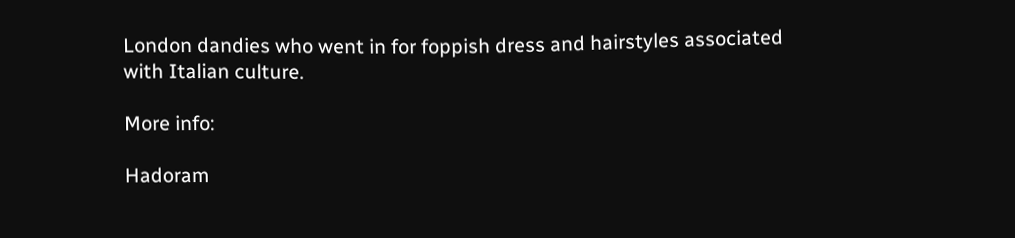London dandies who went in for foppish dress and hairstyles associated with Italian culture.

More info:

Hadoram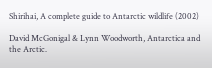Shirihai, A complete guide to Antarctic wildlife (2002)

David McGonigal & Lynn Woodworth, Antarctica and the Arctic.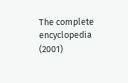The complete encyclopedia (2001)